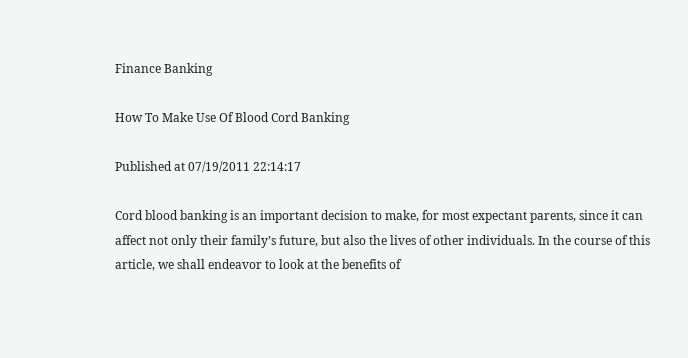Finance Banking

How To Make Use Of Blood Cord Banking

Published at 07/19/2011 22:14:17

Cord blood banking is an important decision to make, for most expectant parents, since it can affect not only their family’s future, but also the lives of other individuals. In the course of this article, we shall endeavor to look at the benefits of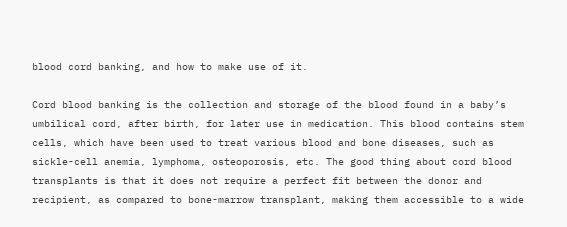blood cord banking, and how to make use of it.

Cord blood banking is the collection and storage of the blood found in a baby’s umbilical cord, after birth, for later use in medication. This blood contains stem cells, which have been used to treat various blood and bone diseases, such as sickle-cell anemia, lymphoma, osteoporosis, etc. The good thing about cord blood transplants is that it does not require a perfect fit between the donor and recipient, as compared to bone-marrow transplant, making them accessible to a wide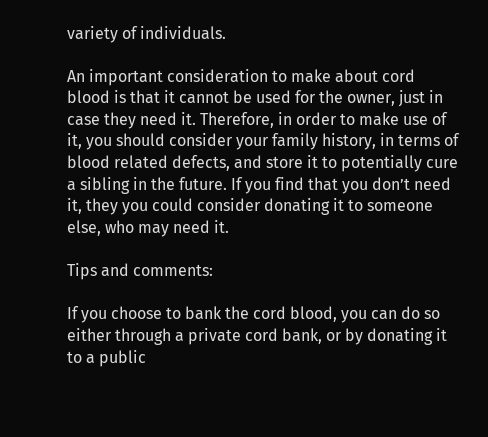variety of individuals.

An important consideration to make about cord blood is that it cannot be used for the owner, just in case they need it. Therefore, in order to make use of it, you should consider your family history, in terms of blood related defects, and store it to potentially cure a sibling in the future. If you find that you don’t need it, they you could consider donating it to someone else, who may need it.

Tips and comments:

If you choose to bank the cord blood, you can do so either through a private cord bank, or by donating it to a public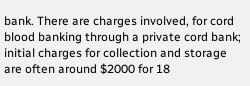bank. There are charges involved, for cord blood banking through a private cord bank; initial charges for collection and storage are often around $2000 for 18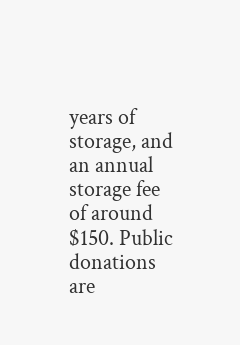years of storage, and an annual storage fee of around $150. Public donations are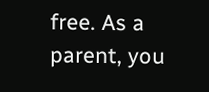free. As a parent, you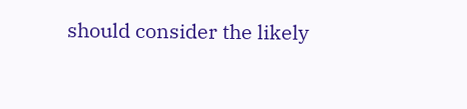should consider the likely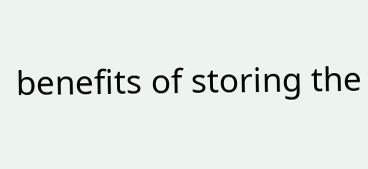benefits of storing the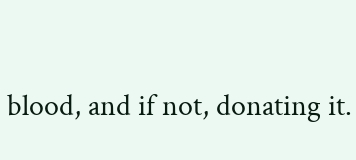blood, and if not, donating it.